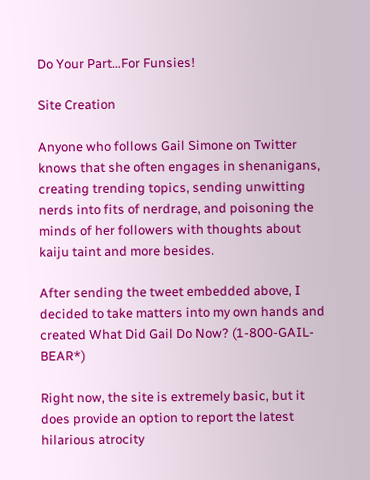Do Your Part…For Funsies!

Site Creation

Anyone who follows Gail Simone on Twitter knows that she often engages in shenanigans, creating trending topics, sending unwitting nerds into fits of nerdrage, and poisoning the minds of her followers with thoughts about kaiju taint and more besides.

After sending the tweet embedded above, I decided to take matters into my own hands and created What Did Gail Do Now? (1-800-GAIL-BEAR*)

Right now, the site is extremely basic, but it does provide an option to report the latest hilarious atrocity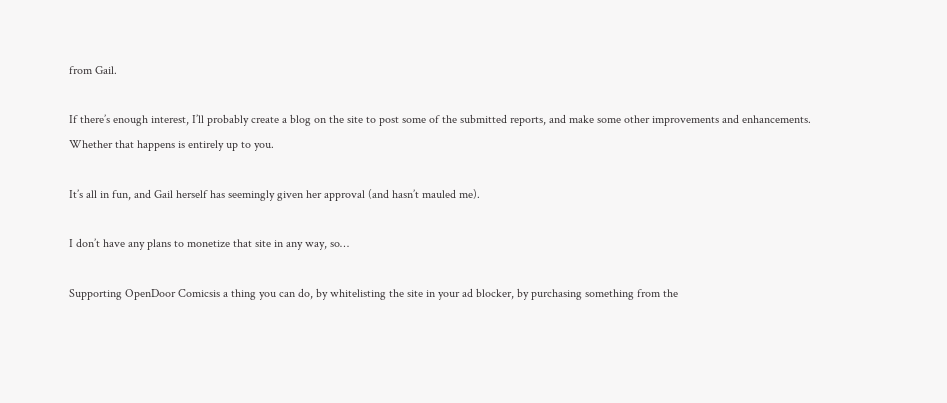from Gail.

If there’s enough interest, I’ll probably create a blog on the site to post some of the submitted reports, and make some other improvements and enhancements. Whether that happens is entirely up to you.

It’s all in fun, and Gail herself has seemingly given her approval (and hasn’t mauled me).

I don’t have any plans to monetize that site in any way, so…

Supporting OpenDoor Comicsis a thing you can do, by whitelisting the site in your ad blocker, by purchasing something from the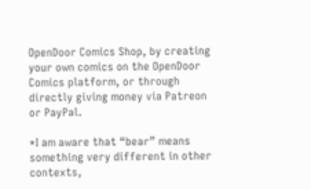OpenDoor Comics Shop, by creating your own comics on the OpenDoor Comics platform, or through directly giving money via Patreon or PayPal.

*I am aware that “bear” means something very different in other contexts,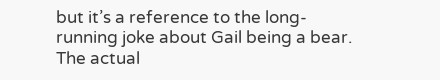but it’s a reference to the long-running joke about Gail being a bear. The actual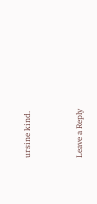ursine kind.


Leave a Reply